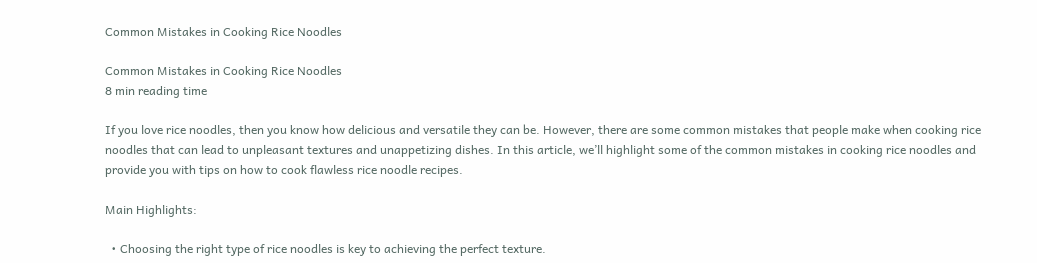Common Mistakes in Cooking Rice Noodles

Common Mistakes in Cooking Rice Noodles
8 min reading time

If you love rice noodles, then you know how delicious and versatile they can be. However, there are some common mistakes that people make when cooking rice noodles that can lead to unpleasant textures and unappetizing dishes. In this article, we’ll highlight some of the common mistakes in cooking rice noodles and provide you with tips on how to cook flawless rice noodle recipes.

Main Highlights:

  • Choosing the right type of rice noodles is key to achieving the perfect texture.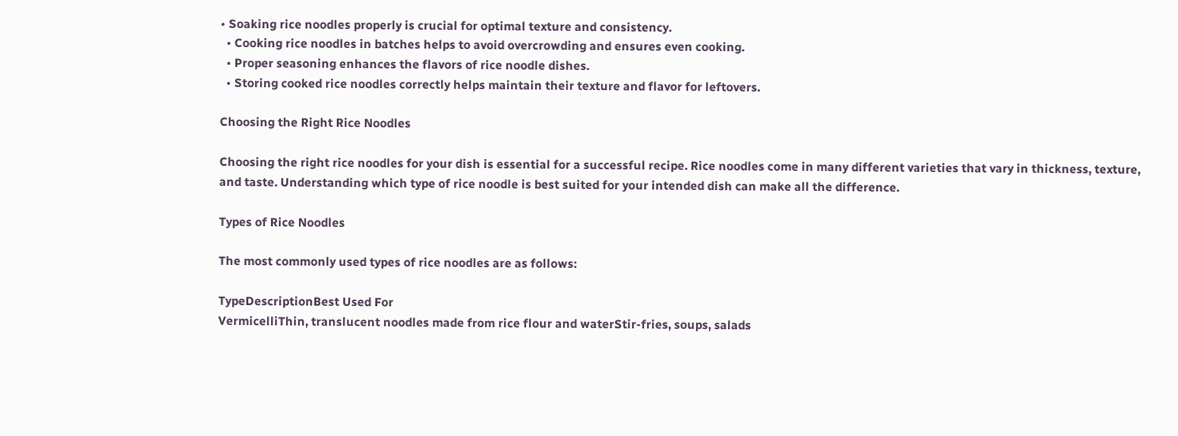• Soaking rice noodles properly is crucial for optimal texture and consistency.
  • Cooking rice noodles in batches helps to avoid overcrowding and ensures even cooking.
  • Proper seasoning enhances the flavors of rice noodle dishes.
  • Storing cooked rice noodles correctly helps maintain their texture and flavor for leftovers.

Choosing the Right Rice Noodles

Choosing the right rice noodles for your dish is essential for a successful recipe. Rice noodles come in many different varieties that vary in thickness, texture, and taste. Understanding which type of rice noodle is best suited for your intended dish can make all the difference.

Types of Rice Noodles

The most commonly used types of rice noodles are as follows:

TypeDescriptionBest Used For
VermicelliThin, translucent noodles made from rice flour and waterStir-fries, soups, salads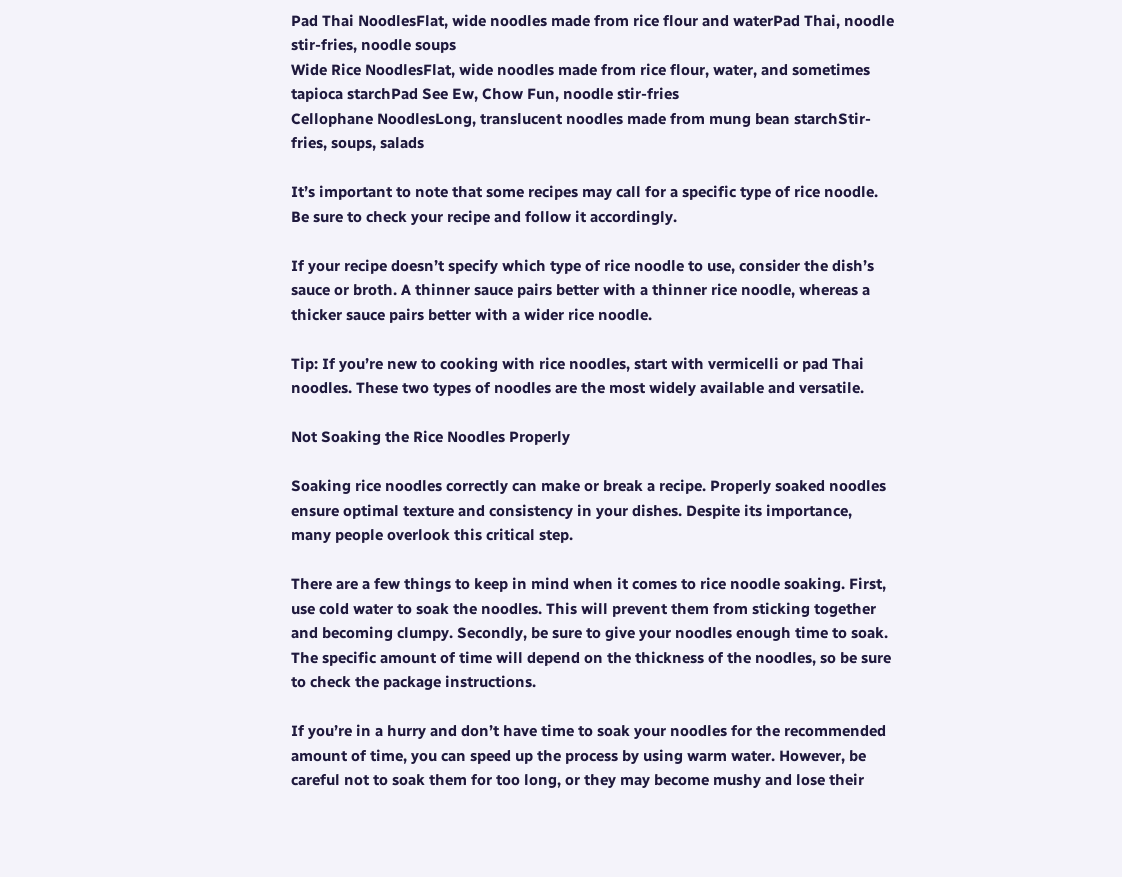Pad Thai NoodlesFlat, wide noodles made from rice flour and waterPad Thai, noodle stir-fries, noodle soups
Wide Rice NoodlesFlat, wide noodles made from rice flour, water, and sometimes tapioca starchPad See Ew, Chow Fun, noodle stir-fries
Cellophane NoodlesLong, translucent noodles made from mung bean starchStir-fries, soups, salads

It’s important to note that some recipes may call for a specific type of rice noodle. Be sure to check your recipe and follow it accordingly.

If your recipe doesn’t specify which type of rice noodle to use, consider the dish’s sauce or broth. A thinner sauce pairs better with a thinner rice noodle, whereas a thicker sauce pairs better with a wider rice noodle.

Tip: If you’re new to cooking with rice noodles, start with vermicelli or pad Thai noodles. These two types of noodles are the most widely available and versatile.

Not Soaking the Rice Noodles Properly

Soaking rice noodles correctly can make or break a recipe. Properly soaked noodles ensure optimal texture and consistency in your dishes. Despite its importance, many people overlook this critical step.

There are a few things to keep in mind when it comes to rice noodle soaking. First, use cold water to soak the noodles. This will prevent them from sticking together and becoming clumpy. Secondly, be sure to give your noodles enough time to soak. The specific amount of time will depend on the thickness of the noodles, so be sure to check the package instructions.

If you’re in a hurry and don’t have time to soak your noodles for the recommended amount of time, you can speed up the process by using warm water. However, be careful not to soak them for too long, or they may become mushy and lose their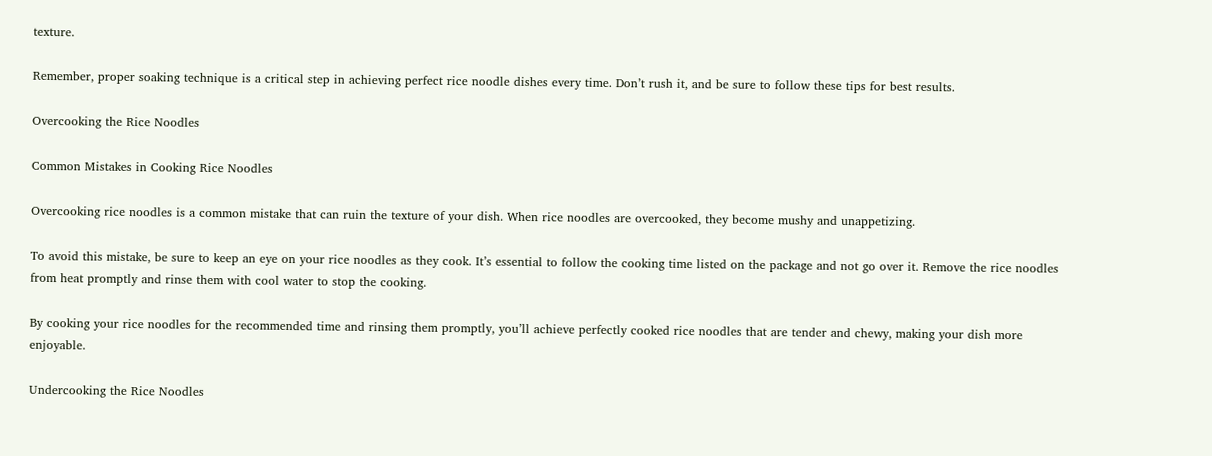texture.

Remember, proper soaking technique is a critical step in achieving perfect rice noodle dishes every time. Don’t rush it, and be sure to follow these tips for best results.

Overcooking the Rice Noodles

Common Mistakes in Cooking Rice Noodles

Overcooking rice noodles is a common mistake that can ruin the texture of your dish. When rice noodles are overcooked, they become mushy and unappetizing.

To avoid this mistake, be sure to keep an eye on your rice noodles as they cook. It’s essential to follow the cooking time listed on the package and not go over it. Remove the rice noodles from heat promptly and rinse them with cool water to stop the cooking.

By cooking your rice noodles for the recommended time and rinsing them promptly, you’ll achieve perfectly cooked rice noodles that are tender and chewy, making your dish more enjoyable.

Undercooking the Rice Noodles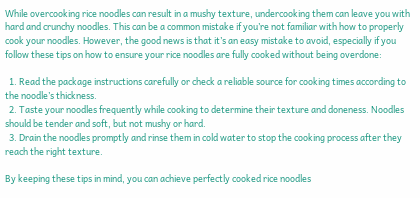While overcooking rice noodles can result in a mushy texture, undercooking them can leave you with hard and crunchy noodles. This can be a common mistake if you’re not familiar with how to properly cook your noodles. However, the good news is that it’s an easy mistake to avoid, especially if you follow these tips on how to ensure your rice noodles are fully cooked without being overdone:

  1. Read the package instructions carefully or check a reliable source for cooking times according to the noodle’s thickness.
  2. Taste your noodles frequently while cooking to determine their texture and doneness. Noodles should be tender and soft, but not mushy or hard.
  3. Drain the noodles promptly and rinse them in cold water to stop the cooking process after they reach the right texture.

By keeping these tips in mind, you can achieve perfectly cooked rice noodles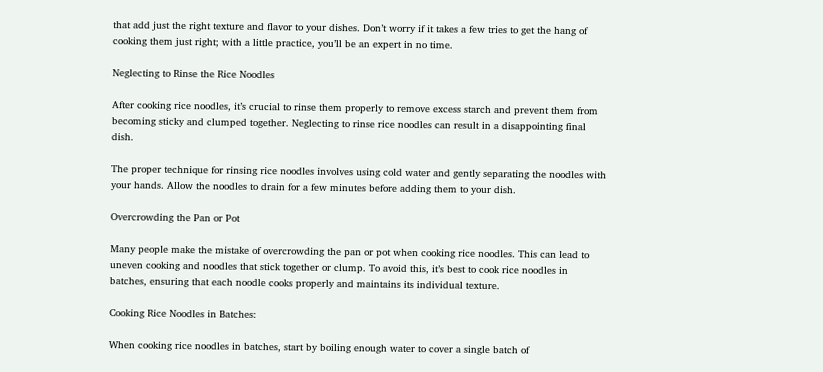that add just the right texture and flavor to your dishes. Don’t worry if it takes a few tries to get the hang of cooking them just right; with a little practice, you’ll be an expert in no time.

Neglecting to Rinse the Rice Noodles

After cooking rice noodles, it’s crucial to rinse them properly to remove excess starch and prevent them from becoming sticky and clumped together. Neglecting to rinse rice noodles can result in a disappointing final dish.

The proper technique for rinsing rice noodles involves using cold water and gently separating the noodles with your hands. Allow the noodles to drain for a few minutes before adding them to your dish.

Overcrowding the Pan or Pot

Many people make the mistake of overcrowding the pan or pot when cooking rice noodles. This can lead to uneven cooking and noodles that stick together or clump. To avoid this, it’s best to cook rice noodles in batches, ensuring that each noodle cooks properly and maintains its individual texture.

Cooking Rice Noodles in Batches:

When cooking rice noodles in batches, start by boiling enough water to cover a single batch of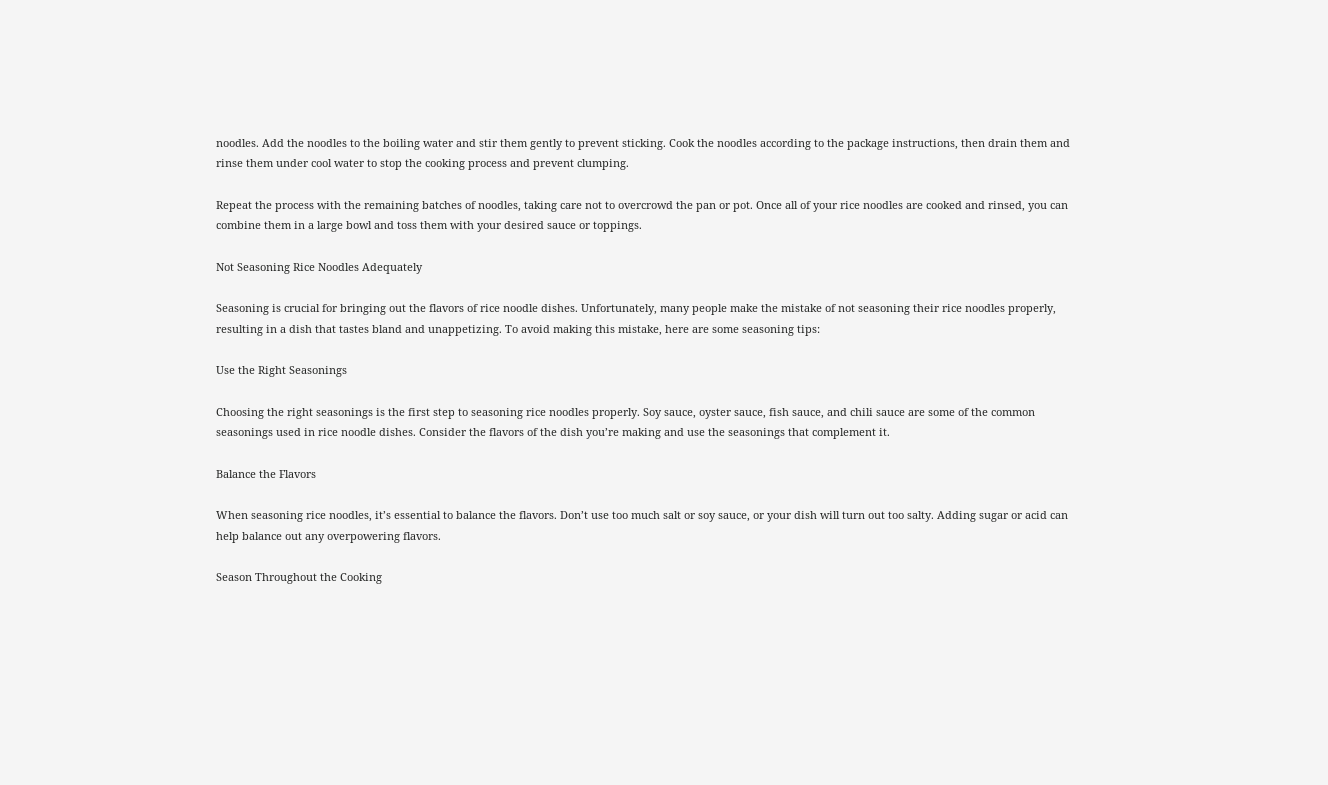noodles. Add the noodles to the boiling water and stir them gently to prevent sticking. Cook the noodles according to the package instructions, then drain them and rinse them under cool water to stop the cooking process and prevent clumping.

Repeat the process with the remaining batches of noodles, taking care not to overcrowd the pan or pot. Once all of your rice noodles are cooked and rinsed, you can combine them in a large bowl and toss them with your desired sauce or toppings.

Not Seasoning Rice Noodles Adequately

Seasoning is crucial for bringing out the flavors of rice noodle dishes. Unfortunately, many people make the mistake of not seasoning their rice noodles properly, resulting in a dish that tastes bland and unappetizing. To avoid making this mistake, here are some seasoning tips:

Use the Right Seasonings

Choosing the right seasonings is the first step to seasoning rice noodles properly. Soy sauce, oyster sauce, fish sauce, and chili sauce are some of the common seasonings used in rice noodle dishes. Consider the flavors of the dish you’re making and use the seasonings that complement it.

Balance the Flavors

When seasoning rice noodles, it’s essential to balance the flavors. Don’t use too much salt or soy sauce, or your dish will turn out too salty. Adding sugar or acid can help balance out any overpowering flavors.

Season Throughout the Cooking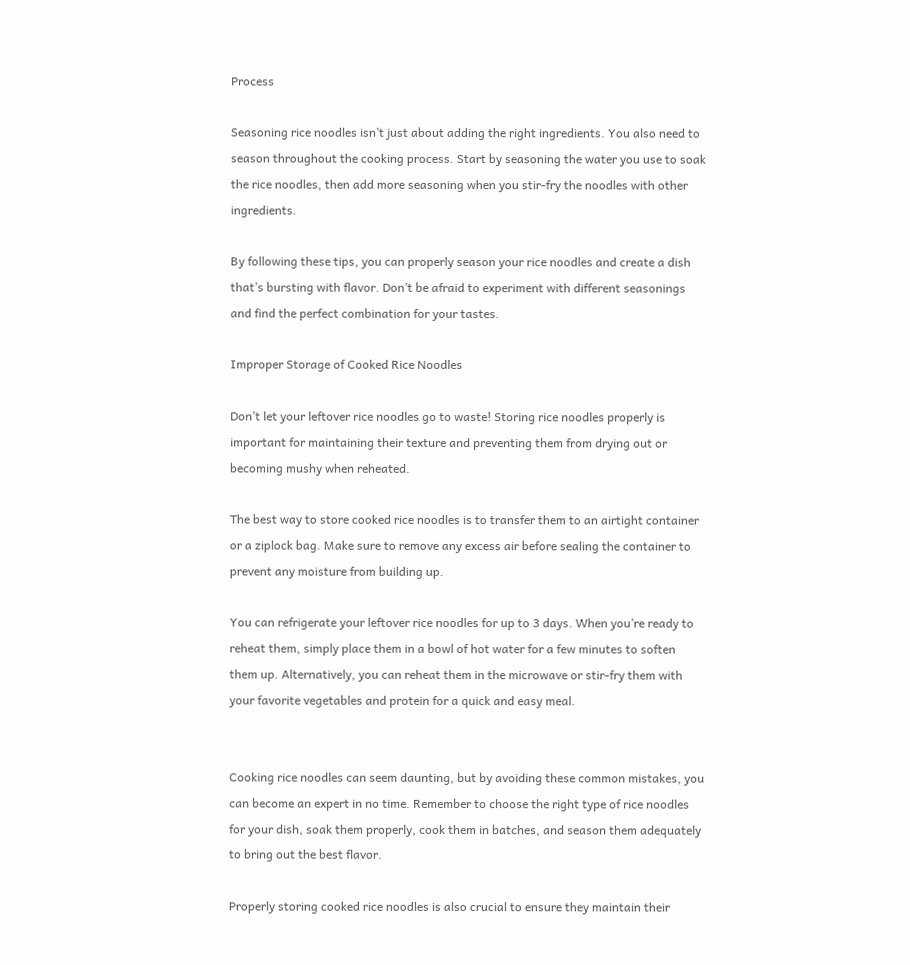Process

Seasoning rice noodles isn’t just about adding the right ingredients. You also need to season throughout the cooking process. Start by seasoning the water you use to soak the rice noodles, then add more seasoning when you stir-fry the noodles with other ingredients.

By following these tips, you can properly season your rice noodles and create a dish that’s bursting with flavor. Don’t be afraid to experiment with different seasonings and find the perfect combination for your tastes.

Improper Storage of Cooked Rice Noodles

Don’t let your leftover rice noodles go to waste! Storing rice noodles properly is important for maintaining their texture and preventing them from drying out or becoming mushy when reheated.

The best way to store cooked rice noodles is to transfer them to an airtight container or a ziplock bag. Make sure to remove any excess air before sealing the container to prevent any moisture from building up.

You can refrigerate your leftover rice noodles for up to 3 days. When you’re ready to reheat them, simply place them in a bowl of hot water for a few minutes to soften them up. Alternatively, you can reheat them in the microwave or stir-fry them with your favorite vegetables and protein for a quick and easy meal.


Cooking rice noodles can seem daunting, but by avoiding these common mistakes, you can become an expert in no time. Remember to choose the right type of rice noodles for your dish, soak them properly, cook them in batches, and season them adequately to bring out the best flavor.

Properly storing cooked rice noodles is also crucial to ensure they maintain their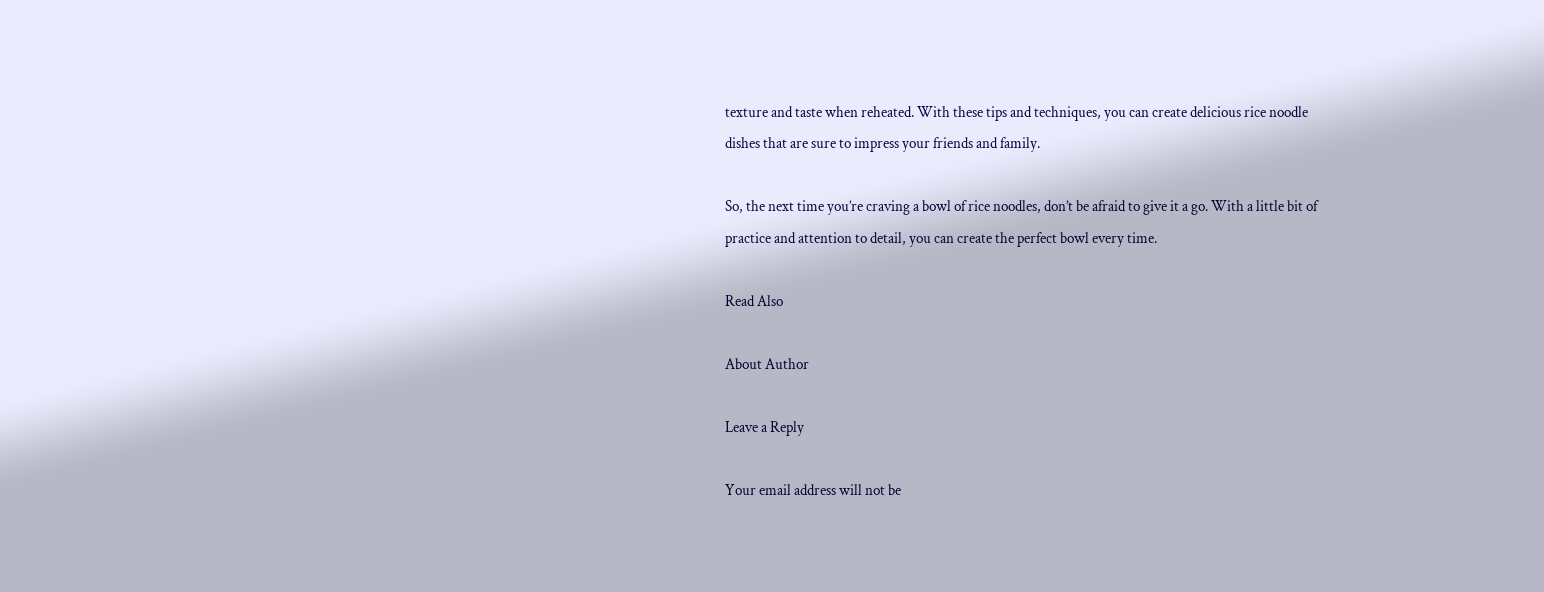texture and taste when reheated. With these tips and techniques, you can create delicious rice noodle dishes that are sure to impress your friends and family.

So, the next time you’re craving a bowl of rice noodles, don’t be afraid to give it a go. With a little bit of practice and attention to detail, you can create the perfect bowl every time.

Read Also

About Author

Leave a Reply

Your email address will not be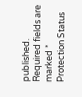published. Required fields are marked * Protection Status